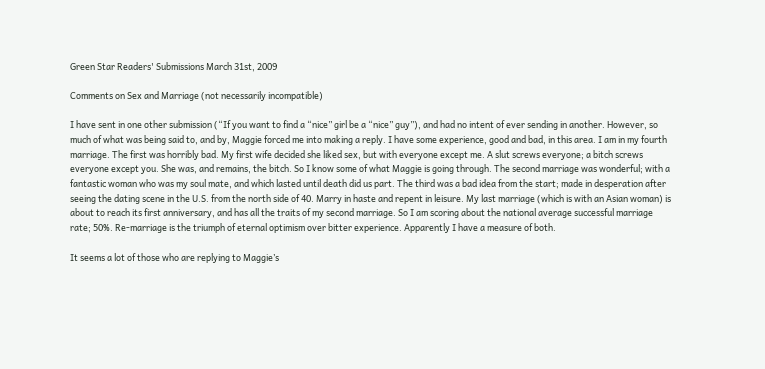Green Star Readers' Submissions March 31st, 2009

Comments on Sex and Marriage (not necessarily incompatible)

I have sent in one other submission (“If you want to find a “nice” girl be a “nice” guy”), and had no intent of ever sending in another. However, so much of what was being said to, and by, Maggie forced me into making a reply. I have some experience, good and bad, in this area. I am in my fourth marriage. The first was horribly bad. My first wife decided she liked sex, but with everyone except me. A slut screws everyone; a bitch screws everyone except you. She was, and remains, the bitch. So I know some of what Maggie is going through. The second marriage was wonderful; with a fantastic woman who was my soul mate, and which lasted until death did us part. The third was a bad idea from the start; made in desperation after seeing the dating scene in the U.S. from the north side of 40. Marry in haste and repent in leisure. My last marriage (which is with an Asian woman) is about to reach its first anniversary, and has all the traits of my second marriage. So I am scoring about the national average successful marriage rate; 50%. Re-marriage is the triumph of eternal optimism over bitter experience. Apparently I have a measure of both.

It seems a lot of those who are replying to Maggie’s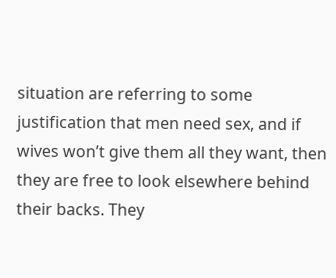situation are referring to some justification that men need sex, and if wives won’t give them all they want, then they are free to look elsewhere behind their backs. They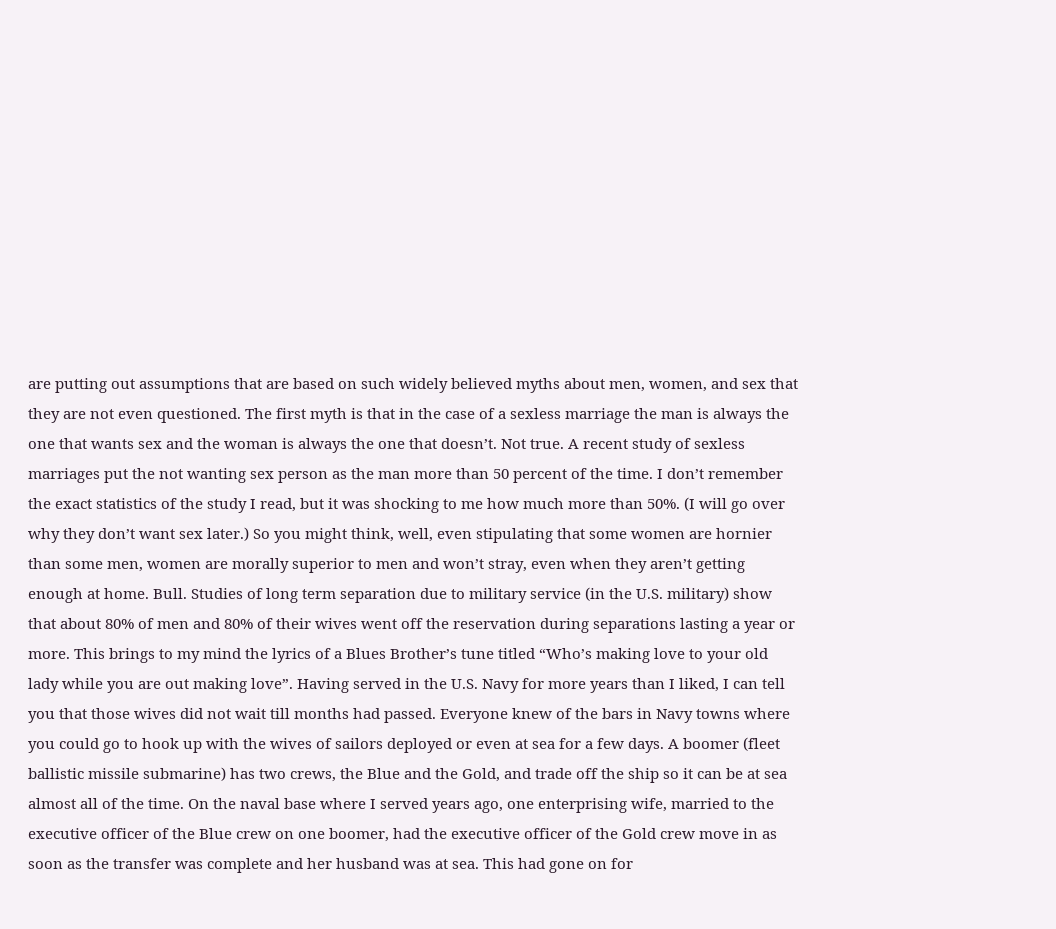are putting out assumptions that are based on such widely believed myths about men, women, and sex that they are not even questioned. The first myth is that in the case of a sexless marriage the man is always the one that wants sex and the woman is always the one that doesn’t. Not true. A recent study of sexless marriages put the not wanting sex person as the man more than 50 percent of the time. I don’t remember the exact statistics of the study I read, but it was shocking to me how much more than 50%. (I will go over why they don’t want sex later.) So you might think, well, even stipulating that some women are hornier than some men, women are morally superior to men and won’t stray, even when they aren’t getting enough at home. Bull. Studies of long term separation due to military service (in the U.S. military) show that about 80% of men and 80% of their wives went off the reservation during separations lasting a year or more. This brings to my mind the lyrics of a Blues Brother’s tune titled “Who’s making love to your old lady while you are out making love”. Having served in the U.S. Navy for more years than I liked, I can tell you that those wives did not wait till months had passed. Everyone knew of the bars in Navy towns where you could go to hook up with the wives of sailors deployed or even at sea for a few days. A boomer (fleet ballistic missile submarine) has two crews, the Blue and the Gold, and trade off the ship so it can be at sea almost all of the time. On the naval base where I served years ago, one enterprising wife, married to the executive officer of the Blue crew on one boomer, had the executive officer of the Gold crew move in as soon as the transfer was complete and her husband was at sea. This had gone on for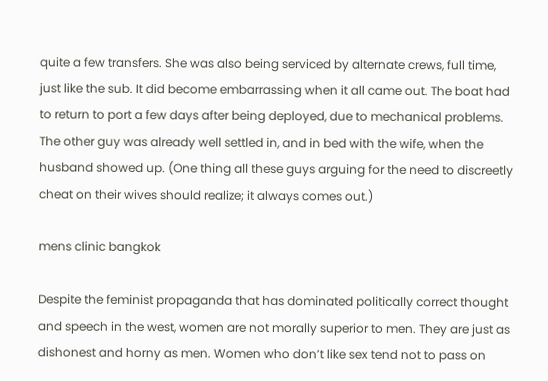quite a few transfers. She was also being serviced by alternate crews, full time, just like the sub. It did become embarrassing when it all came out. The boat had to return to port a few days after being deployed, due to mechanical problems. The other guy was already well settled in, and in bed with the wife, when the husband showed up. (One thing all these guys arguing for the need to discreetly cheat on their wives should realize; it always comes out.)

mens clinic bangkok

Despite the feminist propaganda that has dominated politically correct thought and speech in the west, women are not morally superior to men. They are just as dishonest and horny as men. Women who don’t like sex tend not to pass on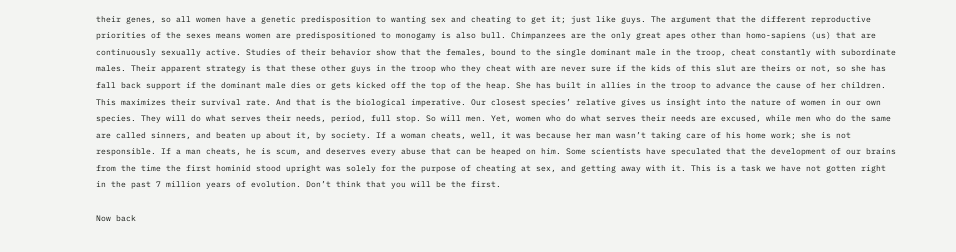their genes, so all women have a genetic predisposition to wanting sex and cheating to get it; just like guys. The argument that the different reproductive priorities of the sexes means women are predispositioned to monogamy is also bull. Chimpanzees are the only great apes other than homo-sapiens (us) that are continuously sexually active. Studies of their behavior show that the females, bound to the single dominant male in the troop, cheat constantly with subordinate males. Their apparent strategy is that these other guys in the troop who they cheat with are never sure if the kids of this slut are theirs or not, so she has fall back support if the dominant male dies or gets kicked off the top of the heap. She has built in allies in the troop to advance the cause of her children. This maximizes their survival rate. And that is the biological imperative. Our closest species’ relative gives us insight into the nature of women in our own species. They will do what serves their needs, period, full stop. So will men. Yet, women who do what serves their needs are excused, while men who do the same are called sinners, and beaten up about it, by society. If a woman cheats, well, it was because her man wasn’t taking care of his home work; she is not responsible. If a man cheats, he is scum, and deserves every abuse that can be heaped on him. Some scientists have speculated that the development of our brains from the time the first hominid stood upright was solely for the purpose of cheating at sex, and getting away with it. This is a task we have not gotten right in the past 7 million years of evolution. Don’t think that you will be the first.

Now back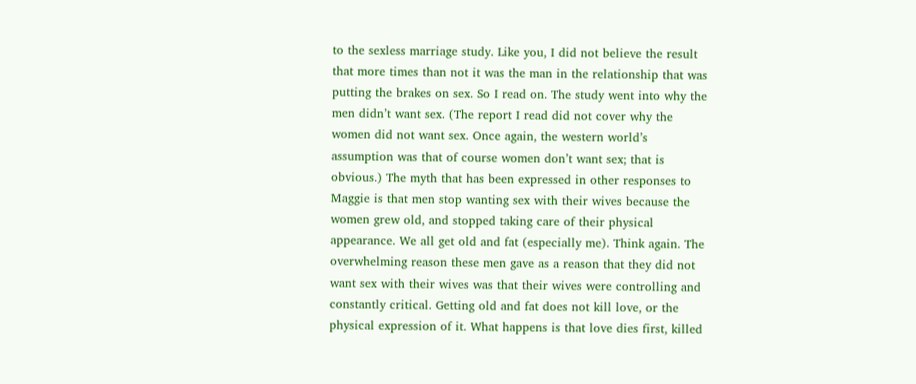to the sexless marriage study. Like you, I did not believe the result that more times than not it was the man in the relationship that was putting the brakes on sex. So I read on. The study went into why the men didn’t want sex. (The report I read did not cover why the women did not want sex. Once again, the western world’s assumption was that of course women don’t want sex; that is obvious.) The myth that has been expressed in other responses to Maggie is that men stop wanting sex with their wives because the women grew old, and stopped taking care of their physical appearance. We all get old and fat (especially me). Think again. The overwhelming reason these men gave as a reason that they did not want sex with their wives was that their wives were controlling and constantly critical. Getting old and fat does not kill love, or the physical expression of it. What happens is that love dies first, killed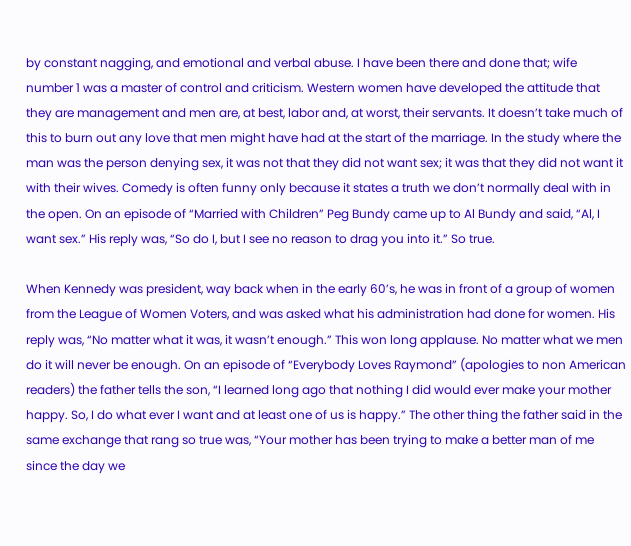by constant nagging, and emotional and verbal abuse. I have been there and done that; wife number 1 was a master of control and criticism. Western women have developed the attitude that they are management and men are, at best, labor and, at worst, their servants. It doesn’t take much of this to burn out any love that men might have had at the start of the marriage. In the study where the man was the person denying sex, it was not that they did not want sex; it was that they did not want it with their wives. Comedy is often funny only because it states a truth we don’t normally deal with in the open. On an episode of “Married with Children” Peg Bundy came up to Al Bundy and said, “Al, I want sex.” His reply was, “So do I, but I see no reason to drag you into it.” So true.

When Kennedy was president, way back when in the early 60’s, he was in front of a group of women from the League of Women Voters, and was asked what his administration had done for women. His reply was, “No matter what it was, it wasn’t enough.” This won long applause. No matter what we men do it will never be enough. On an episode of “Everybody Loves Raymond” (apologies to non American readers) the father tells the son, “I learned long ago that nothing I did would ever make your mother happy. So, I do what ever I want and at least one of us is happy.” The other thing the father said in the same exchange that rang so true was, “Your mother has been trying to make a better man of me since the day we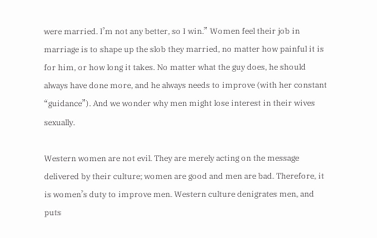were married. I’m not any better, so I win.” Women feel their job in marriage is to shape up the slob they married, no matter how painful it is for him, or how long it takes. No matter what the guy does, he should always have done more, and he always needs to improve (with her constant “guidance”). And we wonder why men might lose interest in their wives sexually.

Western women are not evil. They are merely acting on the message delivered by their culture; women are good and men are bad. Therefore, it is women’s duty to improve men. Western culture denigrates men, and puts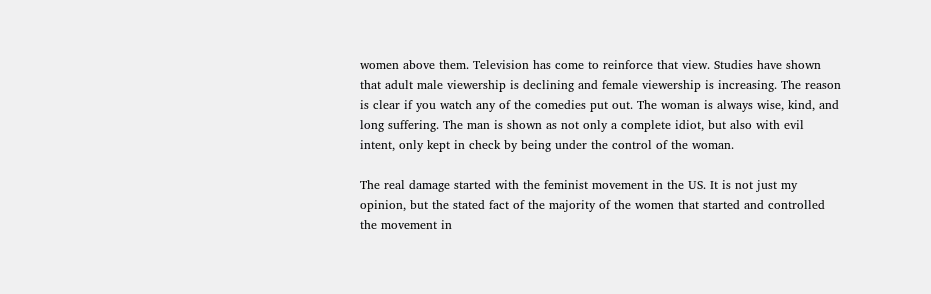women above them. Television has come to reinforce that view. Studies have shown that adult male viewership is declining and female viewership is increasing. The reason is clear if you watch any of the comedies put out. The woman is always wise, kind, and long suffering. The man is shown as not only a complete idiot, but also with evil intent, only kept in check by being under the control of the woman.

The real damage started with the feminist movement in the US. It is not just my opinion, but the stated fact of the majority of the women that started and controlled the movement in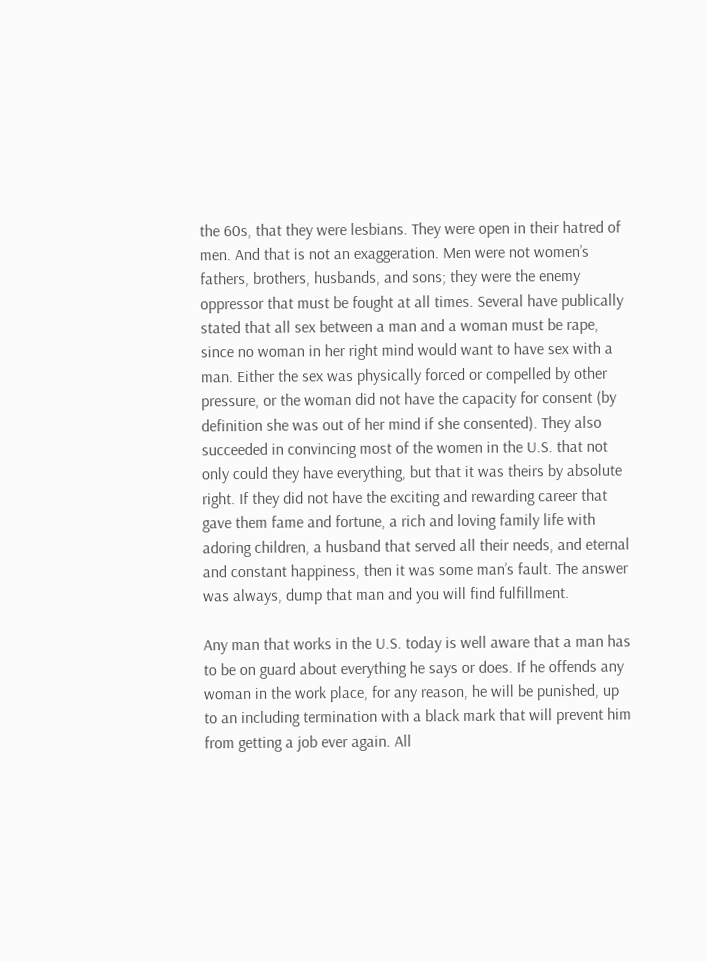the 60s, that they were lesbians. They were open in their hatred of men. And that is not an exaggeration. Men were not women’s fathers, brothers, husbands, and sons; they were the enemy oppressor that must be fought at all times. Several have publically stated that all sex between a man and a woman must be rape, since no woman in her right mind would want to have sex with a man. Either the sex was physically forced or compelled by other pressure, or the woman did not have the capacity for consent (by definition she was out of her mind if she consented). They also succeeded in convincing most of the women in the U.S. that not only could they have everything, but that it was theirs by absolute right. If they did not have the exciting and rewarding career that gave them fame and fortune, a rich and loving family life with adoring children, a husband that served all their needs, and eternal and constant happiness, then it was some man’s fault. The answer was always, dump that man and you will find fulfillment.

Any man that works in the U.S. today is well aware that a man has to be on guard about everything he says or does. If he offends any woman in the work place, for any reason, he will be punished, up to an including termination with a black mark that will prevent him from getting a job ever again. All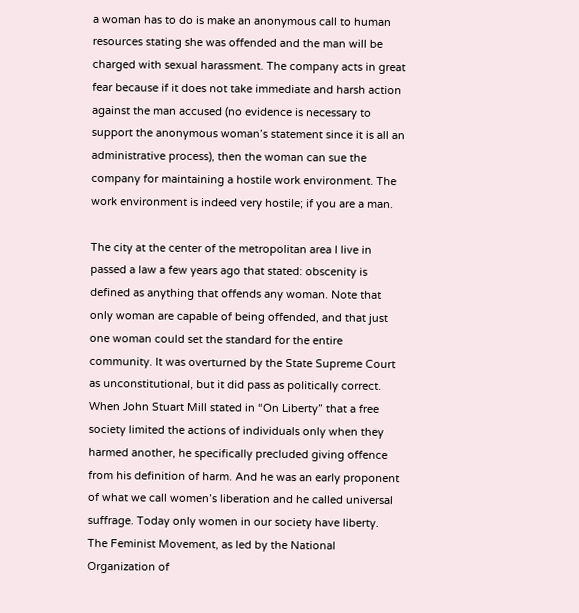a woman has to do is make an anonymous call to human resources stating she was offended and the man will be charged with sexual harassment. The company acts in great fear because if it does not take immediate and harsh action against the man accused (no evidence is necessary to support the anonymous woman’s statement since it is all an administrative process), then the woman can sue the company for maintaining a hostile work environment. The work environment is indeed very hostile; if you are a man.

The city at the center of the metropolitan area I live in passed a law a few years ago that stated: obscenity is defined as anything that offends any woman. Note that only woman are capable of being offended, and that just one woman could set the standard for the entire community. It was overturned by the State Supreme Court as unconstitutional, but it did pass as politically correct. When John Stuart Mill stated in “On Liberty” that a free society limited the actions of individuals only when they harmed another, he specifically precluded giving offence from his definition of harm. And he was an early proponent of what we call women’s liberation and he called universal suffrage. Today only women in our society have liberty. The Feminist Movement, as led by the National Organization of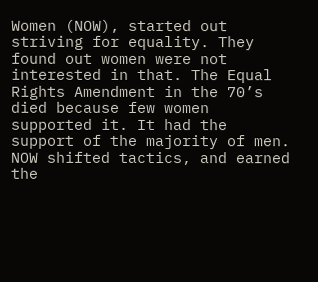Women (NOW), started out striving for equality. They found out women were not interested in that. The Equal Rights Amendment in the 70’s died because few women supported it. It had the support of the majority of men. NOW shifted tactics, and earned the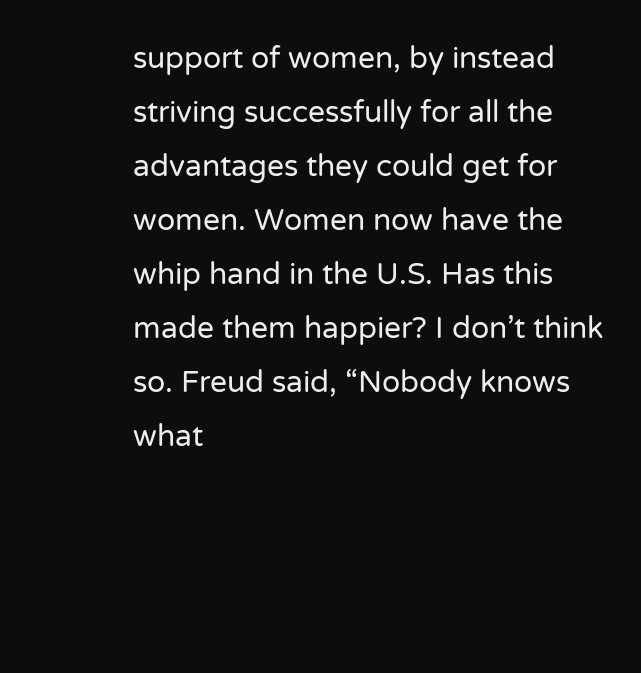support of women, by instead striving successfully for all the advantages they could get for women. Women now have the whip hand in the U.S. Has this made them happier? I don’t think so. Freud said, “Nobody knows what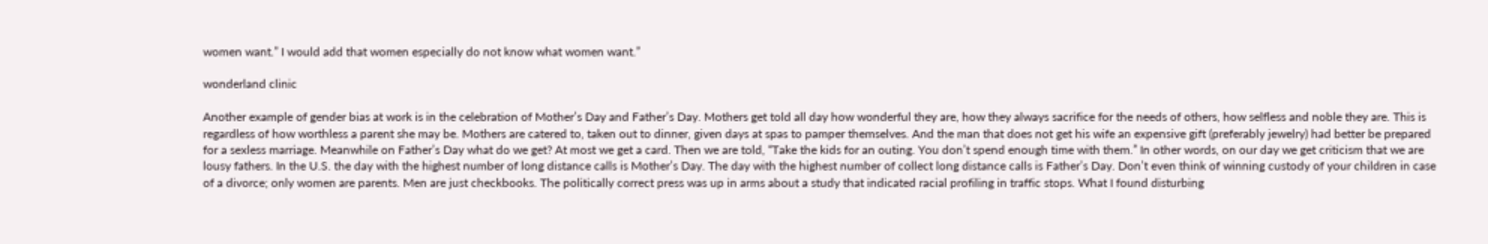women want.” I would add that women especially do not know what women want.”

wonderland clinic

Another example of gender bias at work is in the celebration of Mother’s Day and Father’s Day. Mothers get told all day how wonderful they are, how they always sacrifice for the needs of others, how selfless and noble they are. This is regardless of how worthless a parent she may be. Mothers are catered to, taken out to dinner, given days at spas to pamper themselves. And the man that does not get his wife an expensive gift (preferably jewelry) had better be prepared for a sexless marriage. Meanwhile on Father’s Day what do we get? At most we get a card. Then we are told, “Take the kids for an outing. You don’t spend enough time with them.” In other words, on our day we get criticism that we are lousy fathers. In the U.S. the day with the highest number of long distance calls is Mother’s Day. The day with the highest number of collect long distance calls is Father’s Day. Don’t even think of winning custody of your children in case of a divorce; only women are parents. Men are just checkbooks. The politically correct press was up in arms about a study that indicated racial profiling in traffic stops. What I found disturbing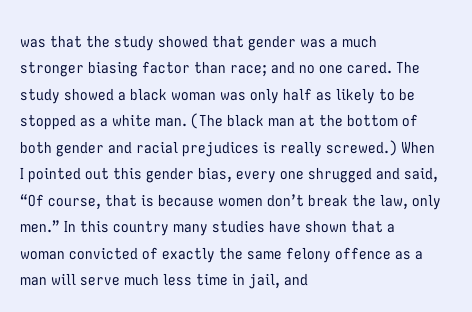was that the study showed that gender was a much stronger biasing factor than race; and no one cared. The study showed a black woman was only half as likely to be stopped as a white man. (The black man at the bottom of both gender and racial prejudices is really screwed.) When I pointed out this gender bias, every one shrugged and said, “Of course, that is because women don’t break the law, only men.” In this country many studies have shown that a woman convicted of exactly the same felony offence as a man will serve much less time in jail, and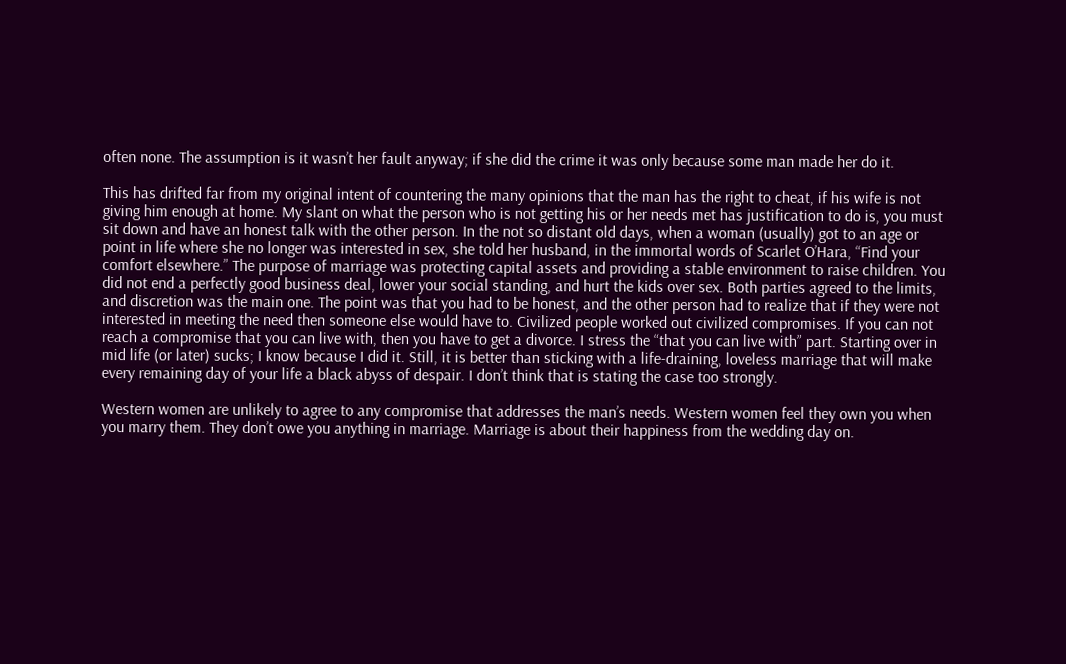often none. The assumption is it wasn’t her fault anyway; if she did the crime it was only because some man made her do it.

This has drifted far from my original intent of countering the many opinions that the man has the right to cheat, if his wife is not giving him enough at home. My slant on what the person who is not getting his or her needs met has justification to do is, you must sit down and have an honest talk with the other person. In the not so distant old days, when a woman (usually) got to an age or point in life where she no longer was interested in sex, she told her husband, in the immortal words of Scarlet O’Hara, “Find your comfort elsewhere.” The purpose of marriage was protecting capital assets and providing a stable environment to raise children. You did not end a perfectly good business deal, lower your social standing, and hurt the kids over sex. Both parties agreed to the limits, and discretion was the main one. The point was that you had to be honest, and the other person had to realize that if they were not interested in meeting the need then someone else would have to. Civilized people worked out civilized compromises. If you can not reach a compromise that you can live with, then you have to get a divorce. I stress the “that you can live with” part. Starting over in mid life (or later) sucks; I know because I did it. Still, it is better than sticking with a life-draining, loveless marriage that will make every remaining day of your life a black abyss of despair. I don’t think that is stating the case too strongly.

Western women are unlikely to agree to any compromise that addresses the man’s needs. Western women feel they own you when you marry them. They don’t owe you anything in marriage. Marriage is about their happiness from the wedding day on.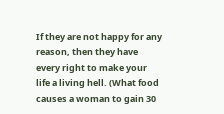If they are not happy for any reason, then they have every right to make your life a living hell. (What food causes a woman to gain 30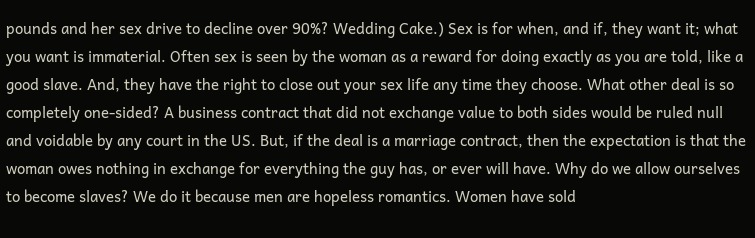pounds and her sex drive to decline over 90%? Wedding Cake.) Sex is for when, and if, they want it; what you want is immaterial. Often sex is seen by the woman as a reward for doing exactly as you are told, like a good slave. And, they have the right to close out your sex life any time they choose. What other deal is so completely one-sided? A business contract that did not exchange value to both sides would be ruled null and voidable by any court in the US. But, if the deal is a marriage contract, then the expectation is that the woman owes nothing in exchange for everything the guy has, or ever will have. Why do we allow ourselves to become slaves? We do it because men are hopeless romantics. Women have sold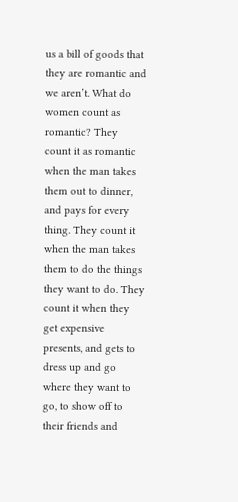us a bill of goods that they are romantic and we aren’t. What do women count as romantic? They count it as romantic when the man takes them out to dinner, and pays for every thing. They count it when the man takes them to do the things they want to do. They count it when they get expensive presents, and gets to dress up and go where they want to go, to show off to their friends and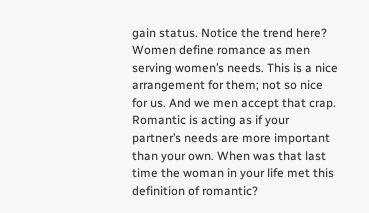gain status. Notice the trend here? Women define romance as men serving women’s needs. This is a nice arrangement for them; not so nice for us. And we men accept that crap. Romantic is acting as if your partner’s needs are more important than your own. When was that last time the woman in your life met this definition of romantic?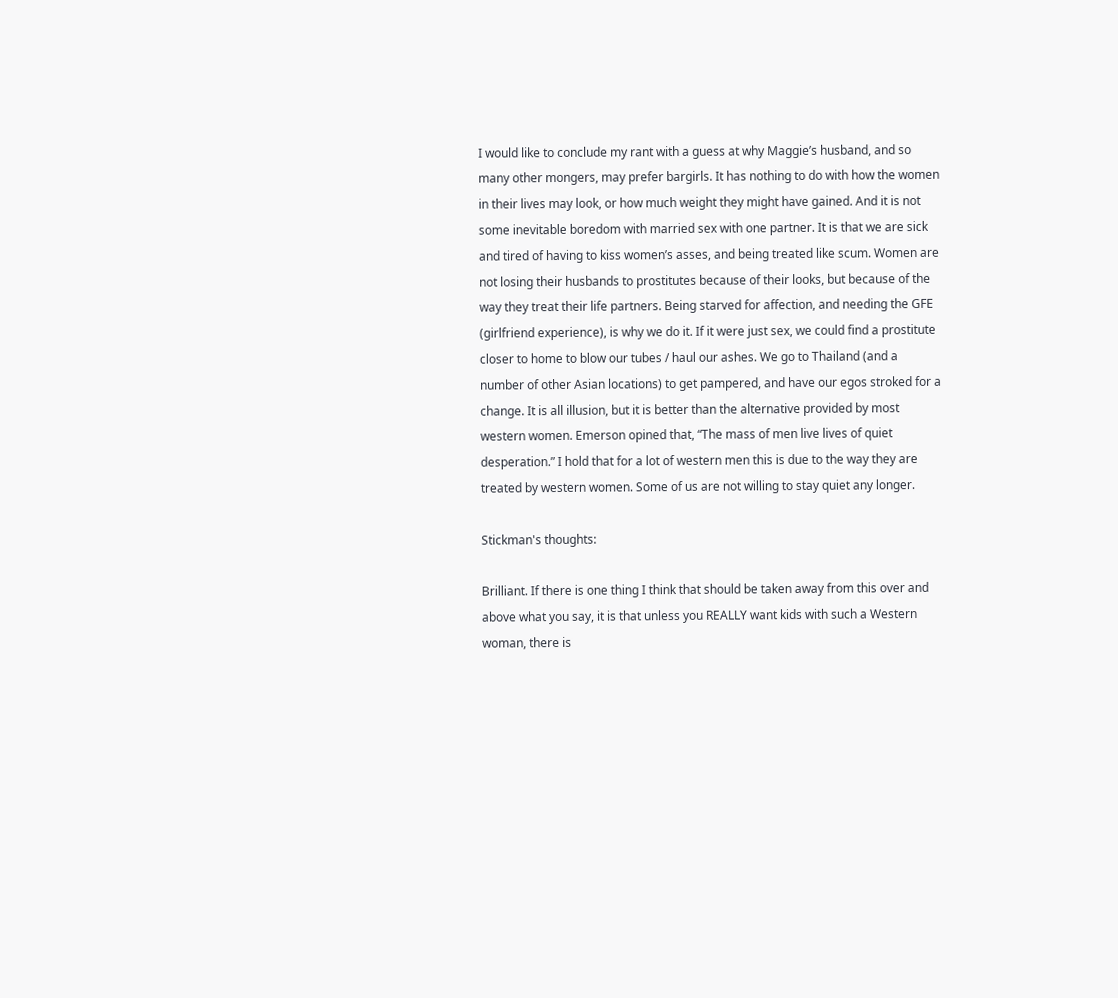I would like to conclude my rant with a guess at why Maggie’s husband, and so many other mongers, may prefer bargirls. It has nothing to do with how the women in their lives may look, or how much weight they might have gained. And it is not some inevitable boredom with married sex with one partner. It is that we are sick and tired of having to kiss women’s asses, and being treated like scum. Women are not losing their husbands to prostitutes because of their looks, but because of the way they treat their life partners. Being starved for affection, and needing the GFE (girlfriend experience), is why we do it. If it were just sex, we could find a prostitute closer to home to blow our tubes / haul our ashes. We go to Thailand (and a number of other Asian locations) to get pampered, and have our egos stroked for a change. It is all illusion, but it is better than the alternative provided by most western women. Emerson opined that, “The mass of men live lives of quiet desperation.” I hold that for a lot of western men this is due to the way they are treated by western women. Some of us are not willing to stay quiet any longer.

Stickman's thoughts:

Brilliant. If there is one thing I think that should be taken away from this over and above what you say, it is that unless you REALLY want kids with such a Western woman, there is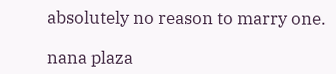absolutely no reason to marry one.

nana plaza